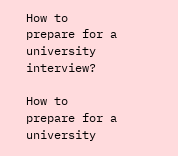How to prepare for a university interview?

How to prepare for a university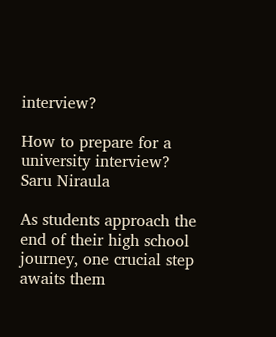interview?

How to prepare for a university interview?
Saru Niraula

As students approach the end of their high school journey, one crucial step awaits them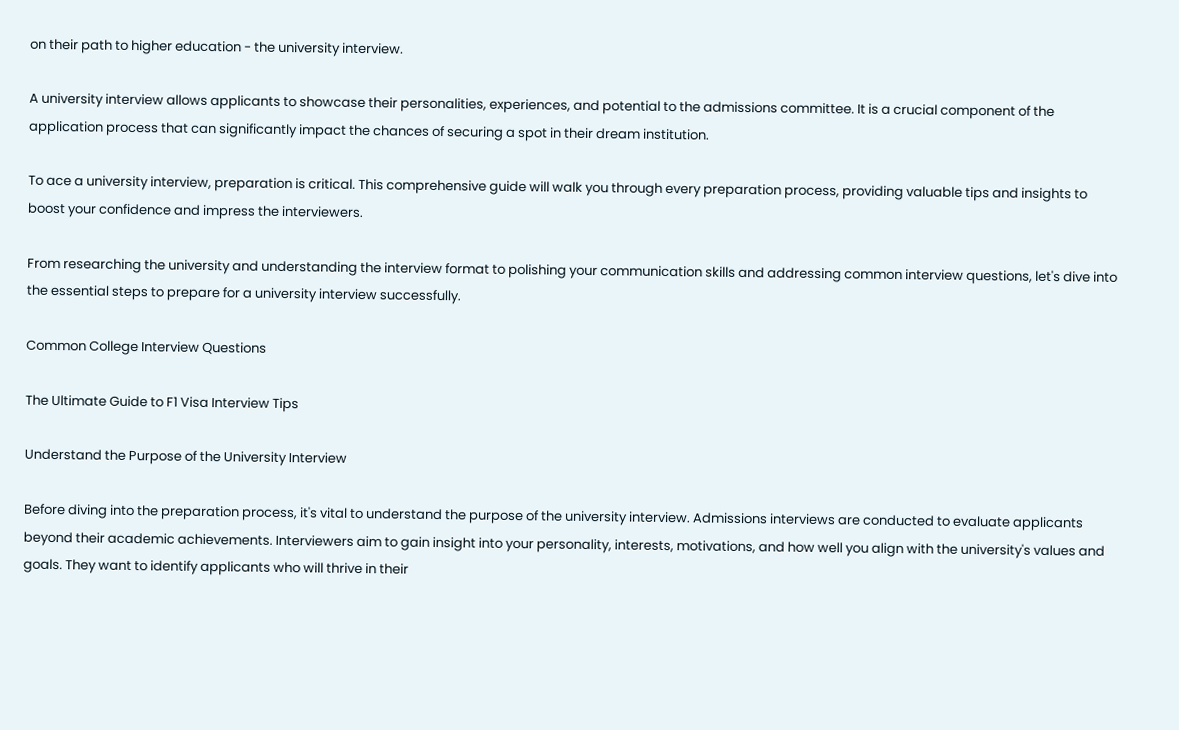on their path to higher education - the university interview.

A university interview allows applicants to showcase their personalities, experiences, and potential to the admissions committee. It is a crucial component of the application process that can significantly impact the chances of securing a spot in their dream institution.

To ace a university interview, preparation is critical. This comprehensive guide will walk you through every preparation process, providing valuable tips and insights to boost your confidence and impress the interviewers.

From researching the university and understanding the interview format to polishing your communication skills and addressing common interview questions, let's dive into the essential steps to prepare for a university interview successfully.

Common College Interview Questions

The Ultimate Guide to F1 Visa Interview Tips

Understand the Purpose of the University Interview

Before diving into the preparation process, it's vital to understand the purpose of the university interview. Admissions interviews are conducted to evaluate applicants beyond their academic achievements. Interviewers aim to gain insight into your personality, interests, motivations, and how well you align with the university's values and goals. They want to identify applicants who will thrive in their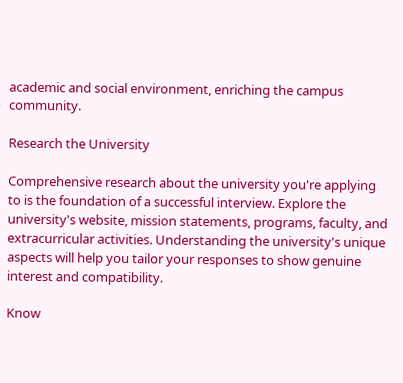academic and social environment, enriching the campus community.

Research the University

Comprehensive research about the university you're applying to is the foundation of a successful interview. Explore the university's website, mission statements, programs, faculty, and extracurricular activities. Understanding the university's unique aspects will help you tailor your responses to show genuine interest and compatibility.

Know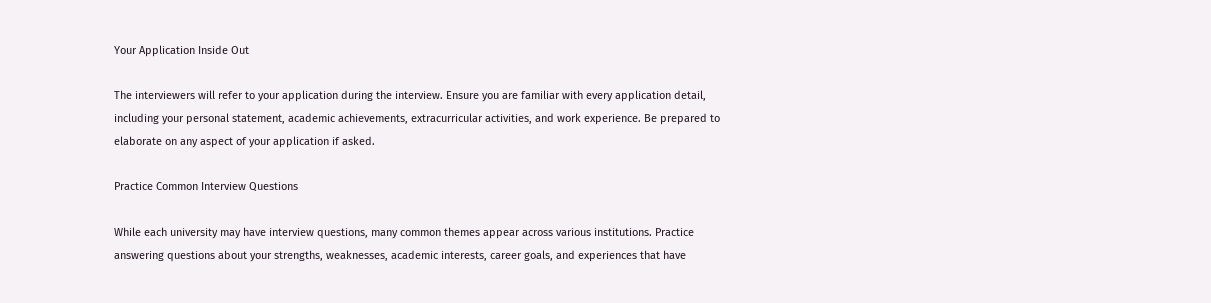Your Application Inside Out

The interviewers will refer to your application during the interview. Ensure you are familiar with every application detail, including your personal statement, academic achievements, extracurricular activities, and work experience. Be prepared to elaborate on any aspect of your application if asked.

Practice Common Interview Questions

While each university may have interview questions, many common themes appear across various institutions. Practice answering questions about your strengths, weaknesses, academic interests, career goals, and experiences that have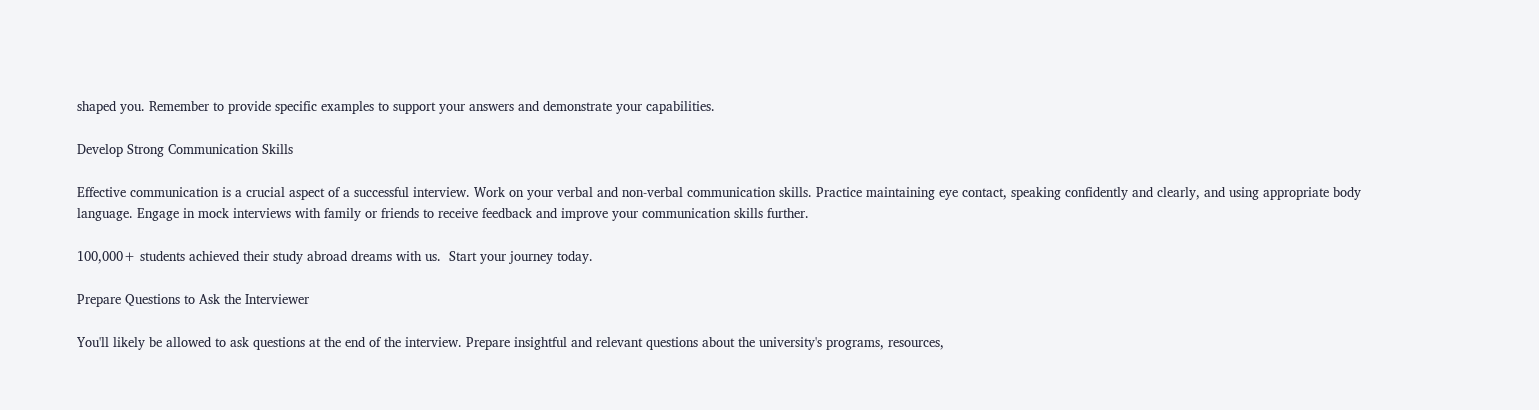shaped you. Remember to provide specific examples to support your answers and demonstrate your capabilities.

Develop Strong Communication Skills

Effective communication is a crucial aspect of a successful interview. Work on your verbal and non-verbal communication skills. Practice maintaining eye contact, speaking confidently and clearly, and using appropriate body language. Engage in mock interviews with family or friends to receive feedback and improve your communication skills further.

100,000+ students achieved their study abroad dreams with us.  Start your journey today.

Prepare Questions to Ask the Interviewer

You'll likely be allowed to ask questions at the end of the interview. Prepare insightful and relevant questions about the university's programs, resources,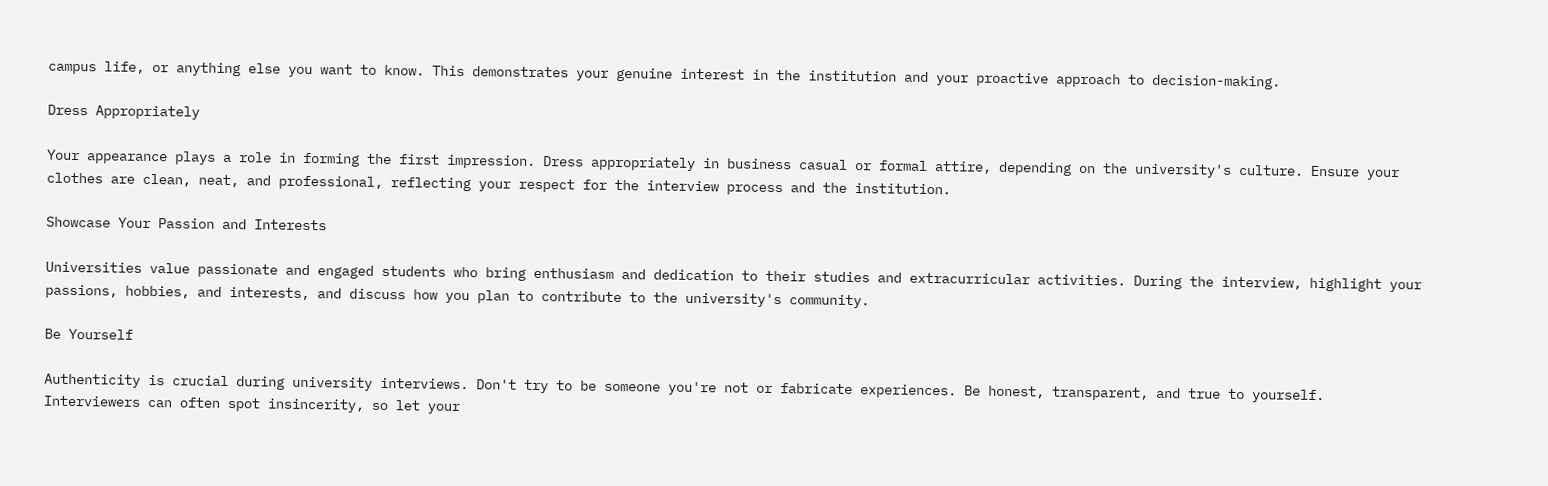campus life, or anything else you want to know. This demonstrates your genuine interest in the institution and your proactive approach to decision-making.

Dress Appropriately

Your appearance plays a role in forming the first impression. Dress appropriately in business casual or formal attire, depending on the university's culture. Ensure your clothes are clean, neat, and professional, reflecting your respect for the interview process and the institution.

Showcase Your Passion and Interests

Universities value passionate and engaged students who bring enthusiasm and dedication to their studies and extracurricular activities. During the interview, highlight your passions, hobbies, and interests, and discuss how you plan to contribute to the university's community.

Be Yourself

Authenticity is crucial during university interviews. Don't try to be someone you're not or fabricate experiences. Be honest, transparent, and true to yourself. Interviewers can often spot insincerity, so let your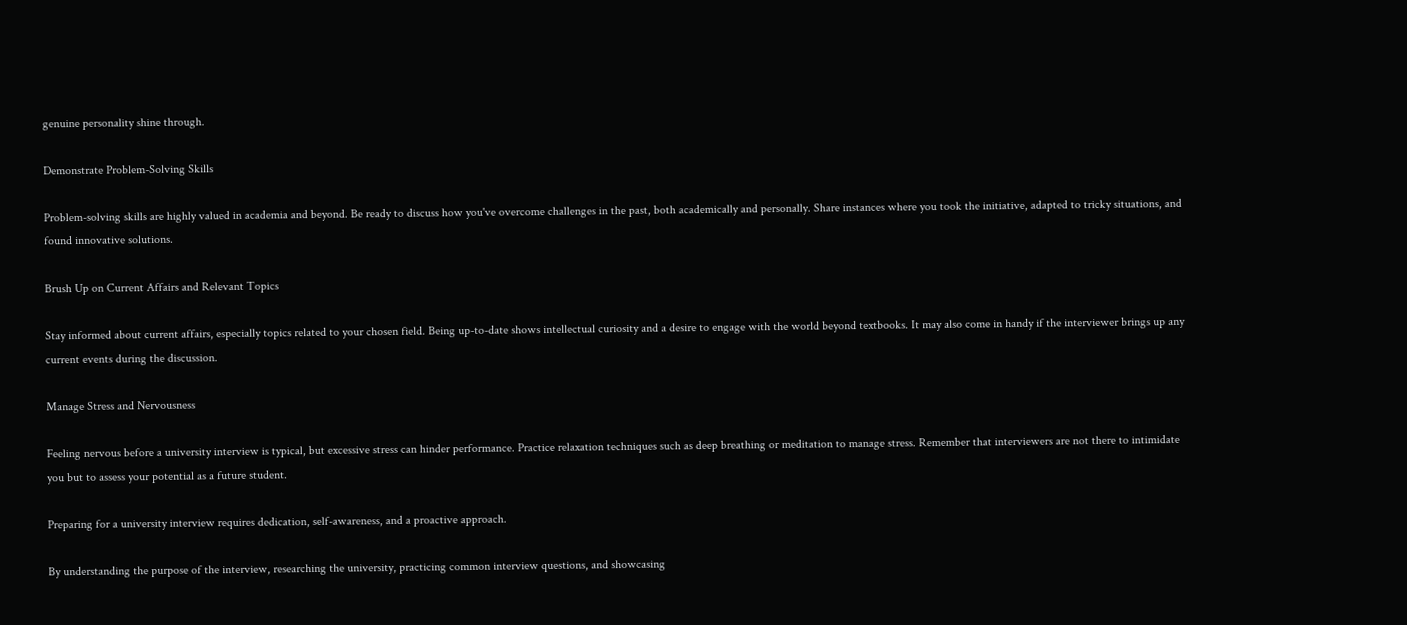genuine personality shine through.

Demonstrate Problem-Solving Skills

Problem-solving skills are highly valued in academia and beyond. Be ready to discuss how you've overcome challenges in the past, both academically and personally. Share instances where you took the initiative, adapted to tricky situations, and found innovative solutions.

Brush Up on Current Affairs and Relevant Topics

Stay informed about current affairs, especially topics related to your chosen field. Being up-to-date shows intellectual curiosity and a desire to engage with the world beyond textbooks. It may also come in handy if the interviewer brings up any current events during the discussion.

Manage Stress and Nervousness

Feeling nervous before a university interview is typical, but excessive stress can hinder performance. Practice relaxation techniques such as deep breathing or meditation to manage stress. Remember that interviewers are not there to intimidate you but to assess your potential as a future student.

Preparing for a university interview requires dedication, self-awareness, and a proactive approach.

By understanding the purpose of the interview, researching the university, practicing common interview questions, and showcasing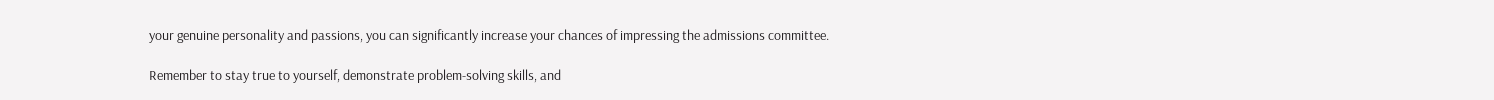your genuine personality and passions, you can significantly increase your chances of impressing the admissions committee.

Remember to stay true to yourself, demonstrate problem-solving skills, and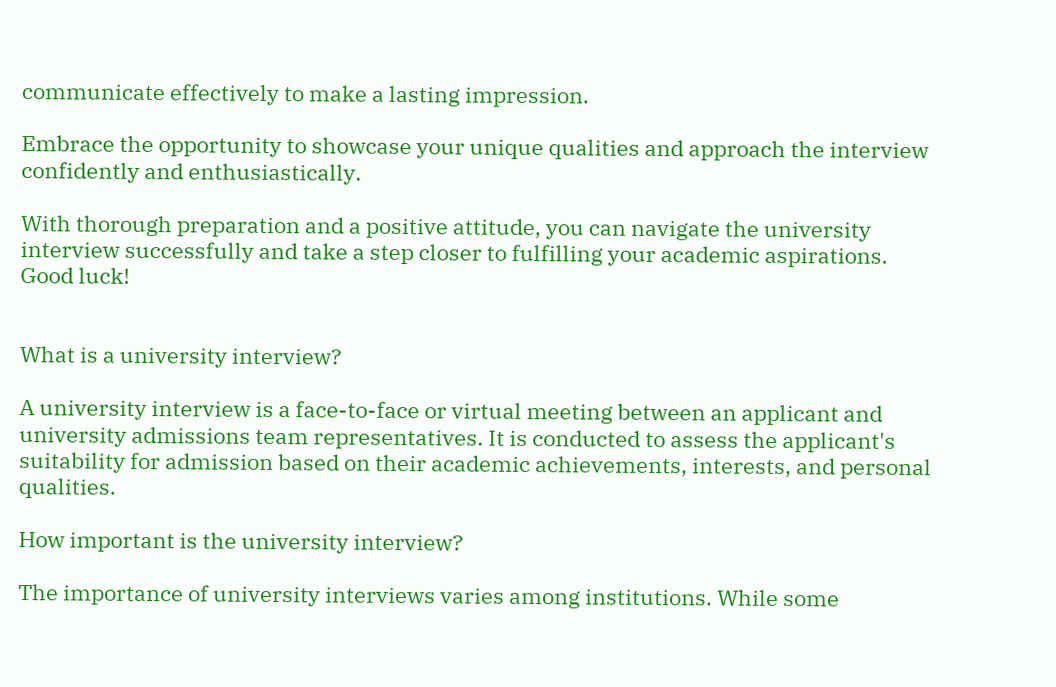communicate effectively to make a lasting impression.

Embrace the opportunity to showcase your unique qualities and approach the interview confidently and enthusiastically.

With thorough preparation and a positive attitude, you can navigate the university interview successfully and take a step closer to fulfilling your academic aspirations. Good luck!


What is a university interview?

A university interview is a face-to-face or virtual meeting between an applicant and university admissions team representatives. It is conducted to assess the applicant's suitability for admission based on their academic achievements, interests, and personal qualities.

How important is the university interview?

The importance of university interviews varies among institutions. While some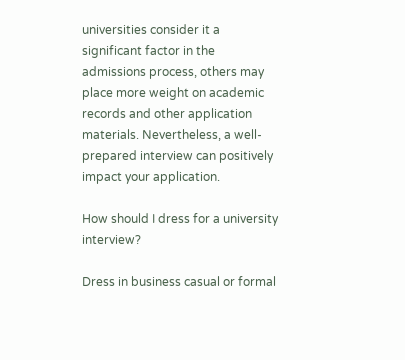universities consider it a significant factor in the admissions process, others may place more weight on academic records and other application materials. Nevertheless, a well-prepared interview can positively impact your application.

How should I dress for a university interview?

Dress in business casual or formal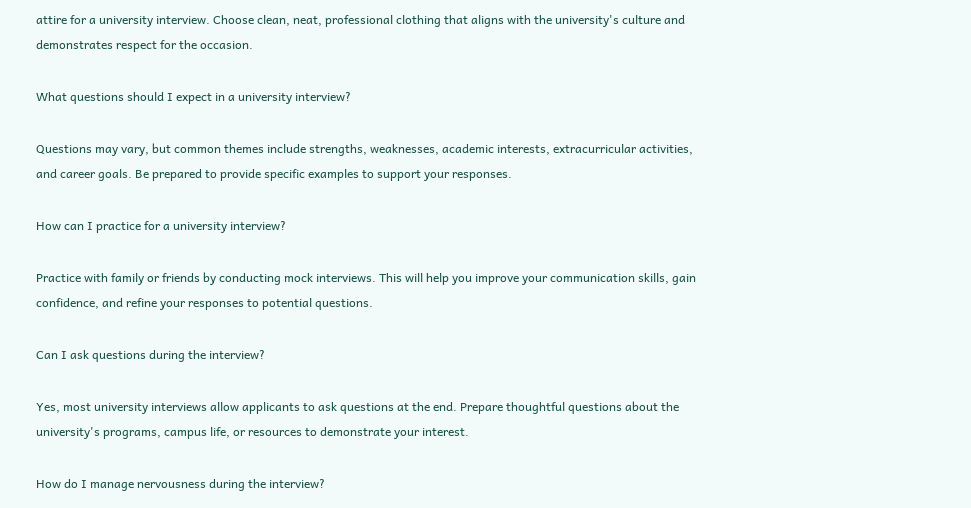attire for a university interview. Choose clean, neat, professional clothing that aligns with the university's culture and demonstrates respect for the occasion.

What questions should I expect in a university interview?

Questions may vary, but common themes include strengths, weaknesses, academic interests, extracurricular activities, and career goals. Be prepared to provide specific examples to support your responses.

How can I practice for a university interview?

Practice with family or friends by conducting mock interviews. This will help you improve your communication skills, gain confidence, and refine your responses to potential questions.

Can I ask questions during the interview?

Yes, most university interviews allow applicants to ask questions at the end. Prepare thoughtful questions about the university's programs, campus life, or resources to demonstrate your interest.

How do I manage nervousness during the interview?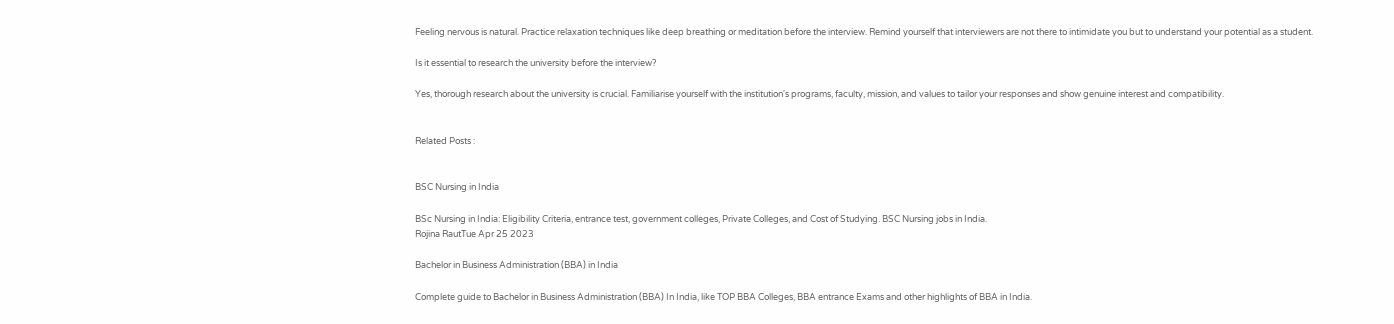Feeling nervous is natural. Practice relaxation techniques like deep breathing or meditation before the interview. Remind yourself that interviewers are not there to intimidate you but to understand your potential as a student.

Is it essential to research the university before the interview?

Yes, thorough research about the university is crucial. Familiarise yourself with the institution's programs, faculty, mission, and values to tailor your responses and show genuine interest and compatibility.


Related Posts :


BSC Nursing in India

BSc Nursing in India: Eligibility Criteria, entrance test, government colleges, Private Colleges, and Cost of Studying. BSC Nursing jobs in India.
Rojina RautTue Apr 25 2023

Bachelor in Business Administration (BBA) in India

Complete guide to Bachelor in Business Administration (BBA) In India, like TOP BBA Colleges, BBA entrance Exams and other highlights of BBA in India.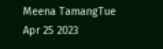Meena TamangTue Apr 25 2023